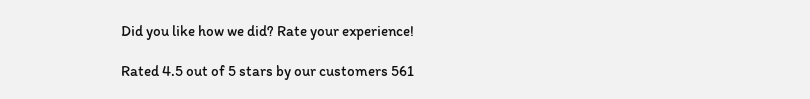Did you like how we did? Rate your experience!

Rated 4.5 out of 5 stars by our customers 561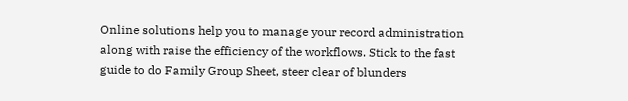Online solutions help you to manage your record administration along with raise the efficiency of the workflows. Stick to the fast guide to do Family Group Sheet, steer clear of blunders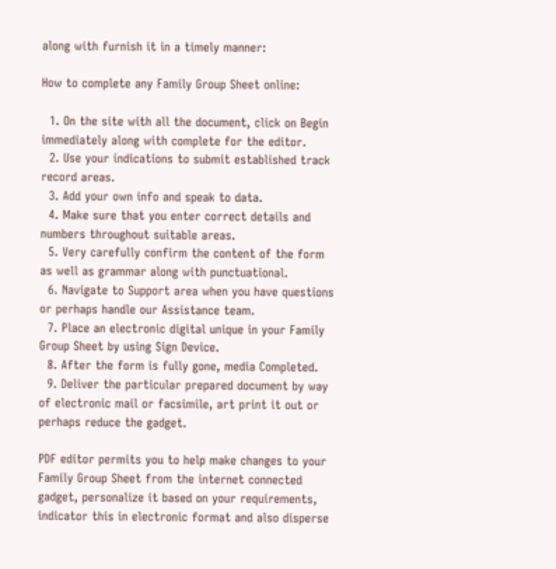along with furnish it in a timely manner:

How to complete any Family Group Sheet online:

  1. On the site with all the document, click on Begin immediately along with complete for the editor.
  2. Use your indications to submit established track record areas.
  3. Add your own info and speak to data.
  4. Make sure that you enter correct details and numbers throughout suitable areas.
  5. Very carefully confirm the content of the form as well as grammar along with punctuational.
  6. Navigate to Support area when you have questions or perhaps handle our Assistance team.
  7. Place an electronic digital unique in your Family Group Sheet by using Sign Device.
  8. After the form is fully gone, media Completed.
  9. Deliver the particular prepared document by way of electronic mail or facsimile, art print it out or perhaps reduce the gadget.

PDF editor permits you to help make changes to your Family Group Sheet from the internet connected gadget, personalize it based on your requirements, indicator this in electronic format and also disperse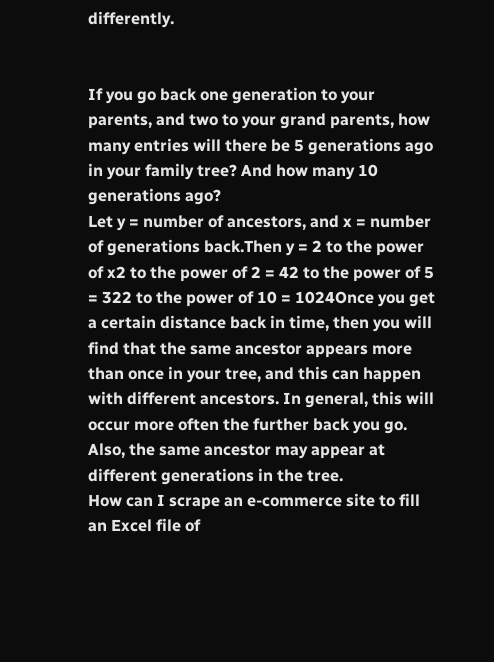differently.


If you go back one generation to your parents, and two to your grand parents, how many entries will there be 5 generations ago in your family tree? And how many 10 generations ago?
Let y = number of ancestors, and x = number of generations back.Then y = 2 to the power of x2 to the power of 2 = 42 to the power of 5 = 322 to the power of 10 = 1024Once you get a certain distance back in time, then you will find that the same ancestor appears more than once in your tree, and this can happen with different ancestors. In general, this will occur more often the further back you go. Also, the same ancestor may appear at different generations in the tree.
How can I scrape an e-commerce site to fill an Excel file of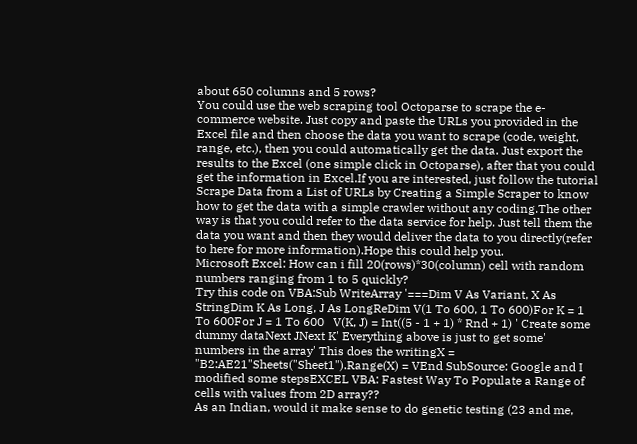about 650 columns and 5 rows?
You could use the web scraping tool Octoparse to scrape the e-commerce website. Just copy and paste the URLs you provided in the Excel file and then choose the data you want to scrape (code, weight, range, etc.), then you could automatically get the data. Just export the results to the Excel (one simple click in Octoparse), after that you could get the information in Excel.If you are interested, just follow the tutorial Scrape Data from a List of URLs by Creating a Simple Scraper to know how to get the data with a simple crawler without any coding.The other way is that you could refer to the data service for help. Just tell them the data you want and then they would deliver the data to you directly(refer to here for more information).Hope this could help you.
Microsoft Excel: How can i fill 20(rows)*30(column) cell with random numbers ranging from 1 to 5 quickly?
Try this code on VBA:Sub WriteArray '===Dim V As Variant, X As StringDim K As Long, J As LongReDim V(1 To 600, 1 To 600)For K = 1 To 600For J = 1 To 600   V(K, J) = Int((5 - 1 + 1) * Rnd + 1) ' Create some dummy dataNext JNext K' Everything above is just to get some' numbers in the array' This does the writingX = "B2:AE21"Sheets("Sheet1").Range(X) = VEnd SubSource: Google and I modified some stepsEXCEL VBA: Fastest Way To Populate a Range of cells with values from 2D array??
As an Indian, would it make sense to do genetic testing (23 and me,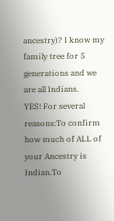ancestry)? I know my family tree for 5 generations and we are all Indians.
YES! For several reasons:To confirm how much of ALL of your Ancestry is Indian.To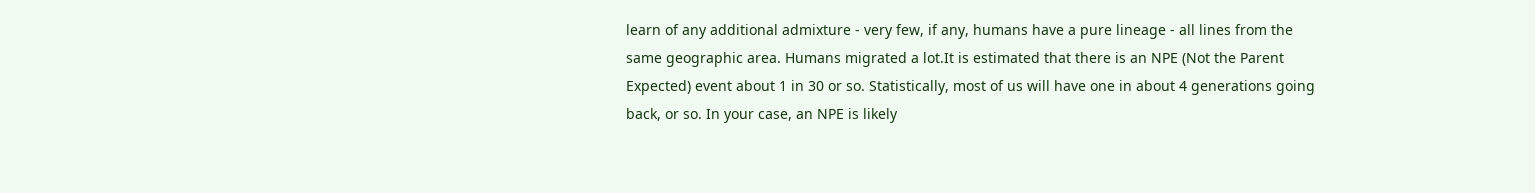learn of any additional admixture - very few, if any, humans have a pure lineage - all lines from the same geographic area. Humans migrated a lot.It is estimated that there is an NPE (Not the Parent Expected) event about 1 in 30 or so. Statistically, most of us will have one in about 4 generations going back, or so. In your case, an NPE is likely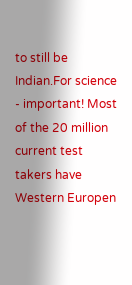to still be Indian.For science - important! Most of the 20 million current test takers have Western Europen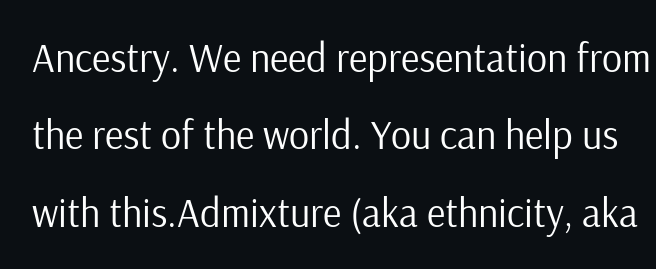Ancestry. We need representation from the rest of the world. You can help us with this.Admixture (aka ethnicity, aka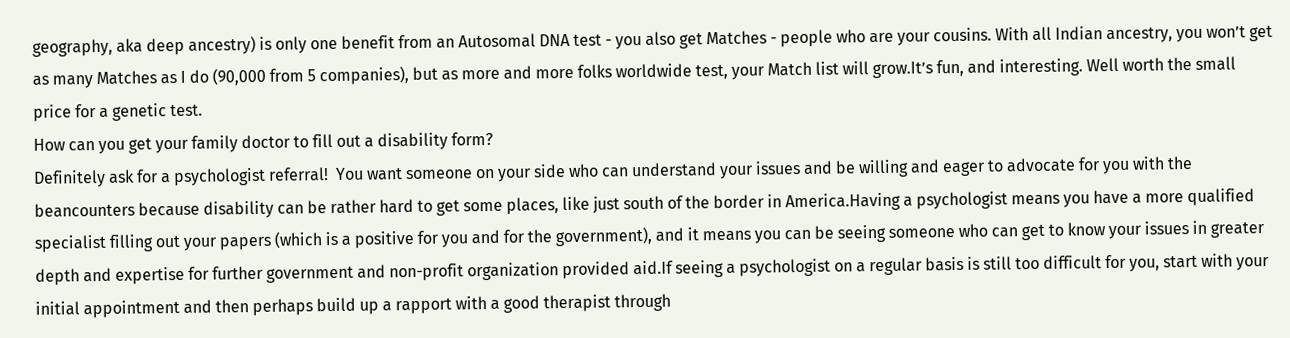geography, aka deep ancestry) is only one benefit from an Autosomal DNA test - you also get Matches - people who are your cousins. With all Indian ancestry, you won’t get as many Matches as I do (90,000 from 5 companies), but as more and more folks worldwide test, your Match list will grow.It’s fun, and interesting. Well worth the small price for a genetic test.
How can you get your family doctor to fill out a disability form?
Definitely ask for a psychologist referral!  You want someone on your side who can understand your issues and be willing and eager to advocate for you with the beancounters because disability can be rather hard to get some places, like just south of the border in America.Having a psychologist means you have a more qualified specialist filling out your papers (which is a positive for you and for the government), and it means you can be seeing someone who can get to know your issues in greater depth and expertise for further government and non-profit organization provided aid.If seeing a psychologist on a regular basis is still too difficult for you, start with your initial appointment and then perhaps build up a rapport with a good therapist through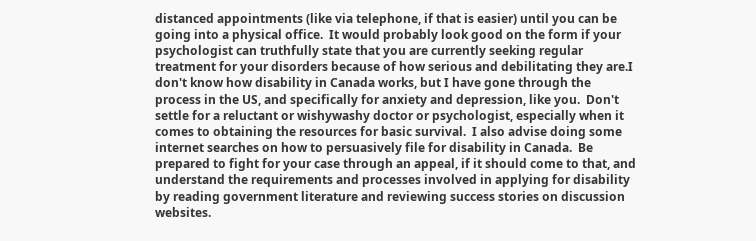distanced appointments (like via telephone, if that is easier) until you can be going into a physical office.  It would probably look good on the form if your psychologist can truthfully state that you are currently seeking regular treatment for your disorders because of how serious and debilitating they are.I don't know how disability in Canada works, but I have gone through the process in the US, and specifically for anxiety and depression, like you.  Don't settle for a reluctant or wishywashy doctor or psychologist, especially when it comes to obtaining the resources for basic survival.  I also advise doing some internet searches on how to persuasively file for disability in Canada.  Be prepared to fight for your case through an appeal, if it should come to that, and understand the requirements and processes involved in applying for disability by reading government literature and reviewing success stories on discussion websites.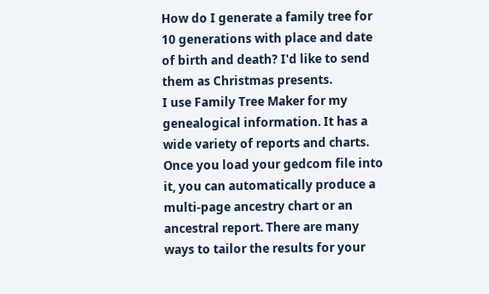How do I generate a family tree for 10 generations with place and date of birth and death? I'd like to send them as Christmas presents.
I use Family Tree Maker for my genealogical information. It has a wide variety of reports and charts. Once you load your gedcom file into it, you can automatically produce a multi-page ancestry chart or an ancestral report. There are many ways to tailor the results for your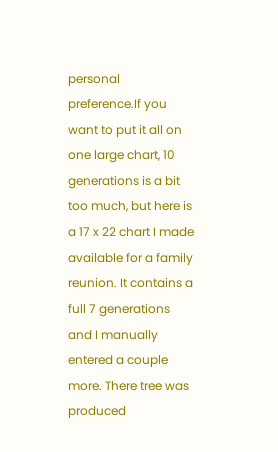personal preference.If you want to put it all on one large chart, 10 generations is a bit too much, but here is a 17 x 22 chart I made available for a family reunion. It contains a full 7 generations and I manually entered a couple more. There tree was produced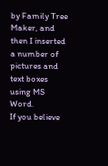by Family Tree Maker, and then I inserted a number of pictures and text boxes using MS Word.
If you believe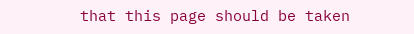that this page should be taken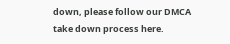down, please follow our DMCA take down process here.